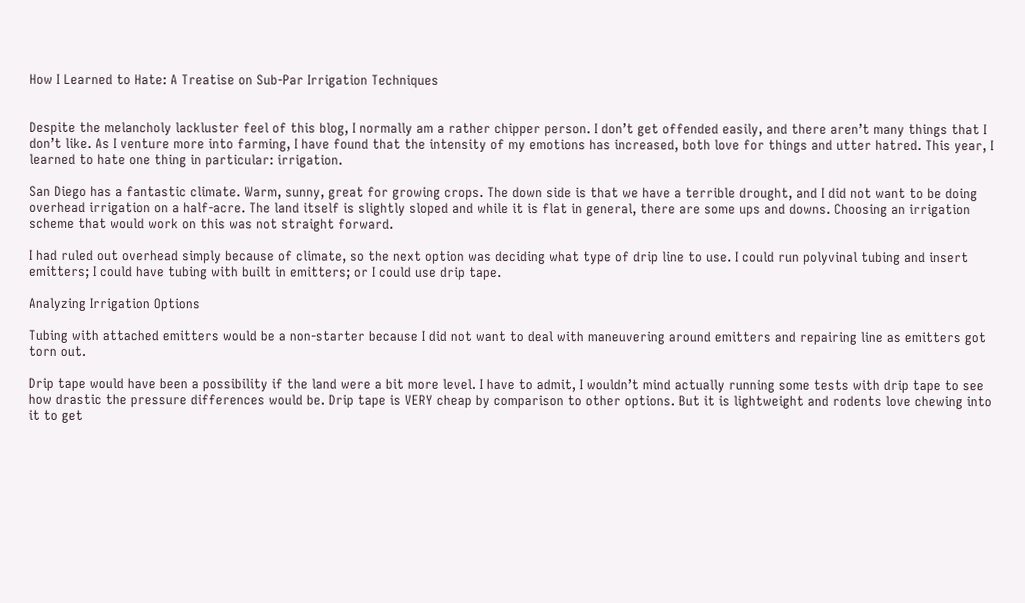How I Learned to Hate: A Treatise on Sub-Par Irrigation Techniques


Despite the melancholy lackluster feel of this blog, I normally am a rather chipper person. I don’t get offended easily, and there aren’t many things that I don’t like. As I venture more into farming, I have found that the intensity of my emotions has increased, both love for things and utter hatred. This year, I learned to hate one thing in particular: irrigation.

San Diego has a fantastic climate. Warm, sunny, great for growing crops. The down side is that we have a terrible drought, and I did not want to be doing overhead irrigation on a half-acre. The land itself is slightly sloped and while it is flat in general, there are some ups and downs. Choosing an irrigation scheme that would work on this was not straight forward.

I had ruled out overhead simply because of climate, so the next option was deciding what type of drip line to use. I could run polyvinal tubing and insert emitters; I could have tubing with built in emitters; or I could use drip tape.

Analyzing Irrigation Options

Tubing with attached emitters would be a non-starter because I did not want to deal with maneuvering around emitters and repairing line as emitters got torn out.

Drip tape would have been a possibility if the land were a bit more level. I have to admit, I wouldn’t mind actually running some tests with drip tape to see how drastic the pressure differences would be. Drip tape is VERY cheap by comparison to other options. But it is lightweight and rodents love chewing into it to get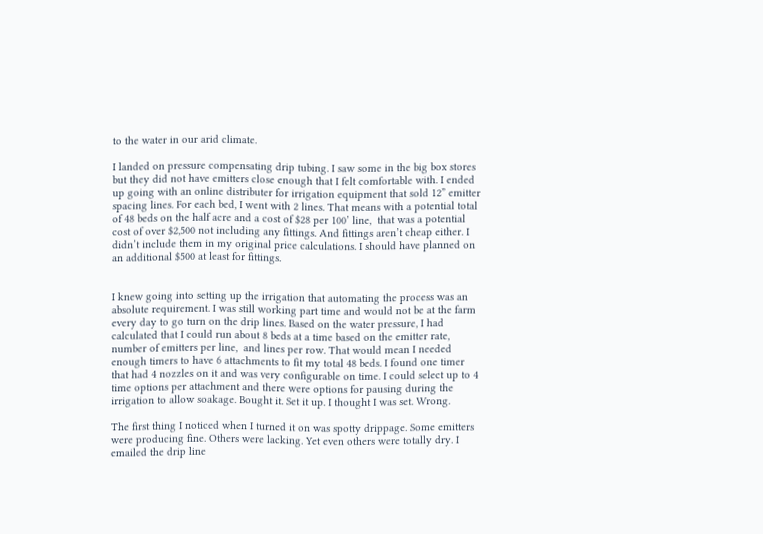to the water in our arid climate.

I landed on pressure compensating drip tubing. I saw some in the big box stores but they did not have emitters close enough that I felt comfortable with. I ended up going with an online distributer for irrigation equipment that sold 12” emitter spacing lines. For each bed, I went with 2 lines. That means with a potential total of 48 beds on the half acre and a cost of $28 per 100’ line,  that was a potential cost of over $2,500 not including any fittings. And fittings aren’t cheap either. I didn’t include them in my original price calculations. I should have planned on an additional $500 at least for fittings.


I knew going into setting up the irrigation that automating the process was an absolute requirement. I was still working part time and would not be at the farm every day to go turn on the drip lines. Based on the water pressure, I had calculated that I could run about 8 beds at a time based on the emitter rate, number of emitters per line,  and lines per row. That would mean I needed enough timers to have 6 attachments to fit my total 48 beds. I found one timer that had 4 nozzles on it and was very configurable on time. I could select up to 4 time options per attachment and there were options for pausing during the irrigation to allow soakage. Bought it. Set it up. I thought I was set. Wrong.

The first thing I noticed when I turned it on was spotty drippage. Some emitters were producing fine. Others were lacking. Yet even others were totally dry. I emailed the drip line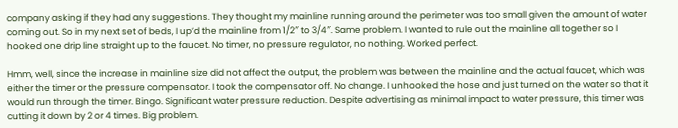company asking if they had any suggestions. They thought my mainline running around the perimeter was too small given the amount of water coming out. So in my next set of beds, I up’d the mainline from 1/2″ to 3/4″. Same problem. I wanted to rule out the mainline all together so I hooked one drip line straight up to the faucet. No timer, no pressure regulator, no nothing. Worked perfect.

Hmm, well, since the increase in mainline size did not affect the output, the problem was between the mainline and the actual faucet, which was either the timer or the pressure compensator. I took the compensator off. No change. I unhooked the hose and just turned on the water so that it would run through the timer. Bingo. Significant water pressure reduction. Despite advertising as minimal impact to water pressure, this timer was cutting it down by 2 or 4 times. Big problem.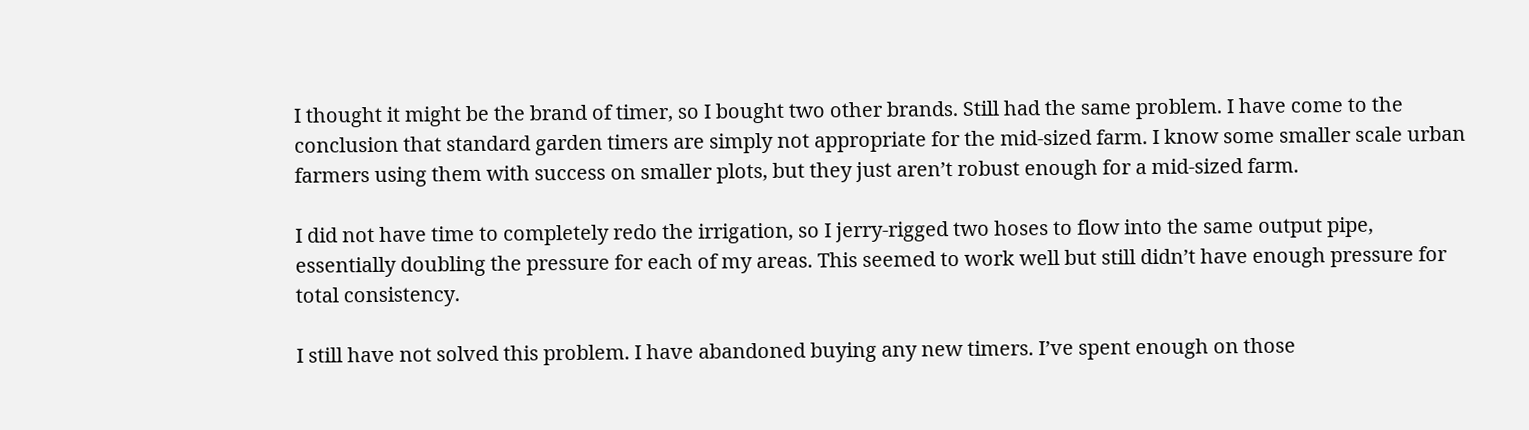I thought it might be the brand of timer, so I bought two other brands. Still had the same problem. I have come to the conclusion that standard garden timers are simply not appropriate for the mid-sized farm. I know some smaller scale urban farmers using them with success on smaller plots, but they just aren’t robust enough for a mid-sized farm.

I did not have time to completely redo the irrigation, so I jerry-rigged two hoses to flow into the same output pipe, essentially doubling the pressure for each of my areas. This seemed to work well but still didn’t have enough pressure for total consistency.

I still have not solved this problem. I have abandoned buying any new timers. I’ve spent enough on those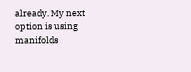already. My next option is using manifolds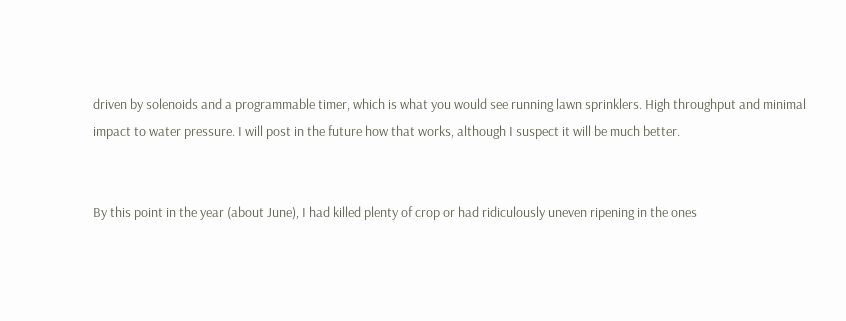driven by solenoids and a programmable timer, which is what you would see running lawn sprinklers. High throughput and minimal impact to water pressure. I will post in the future how that works, although I suspect it will be much better.


By this point in the year (about June), I had killed plenty of crop or had ridiculously uneven ripening in the ones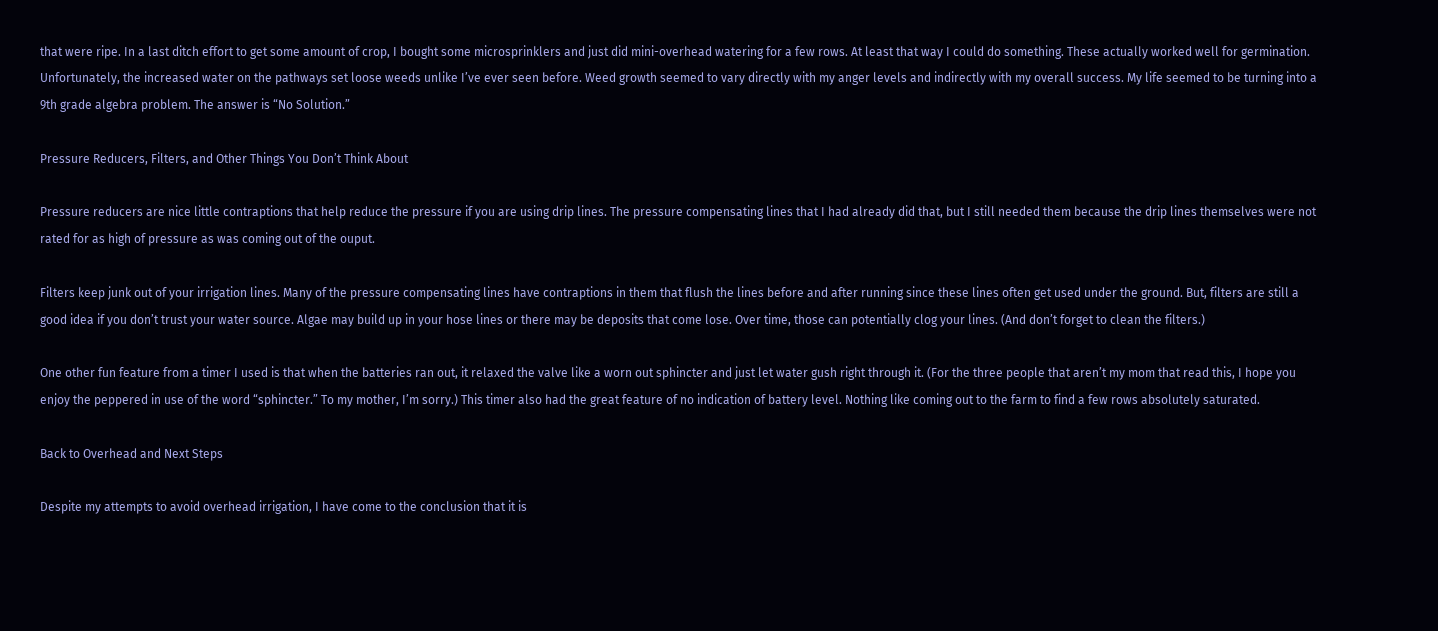that were ripe. In a last ditch effort to get some amount of crop, I bought some microsprinklers and just did mini-overhead watering for a few rows. At least that way I could do something. These actually worked well for germination. Unfortunately, the increased water on the pathways set loose weeds unlike I’ve ever seen before. Weed growth seemed to vary directly with my anger levels and indirectly with my overall success. My life seemed to be turning into a 9th grade algebra problem. The answer is “No Solution.”

Pressure Reducers, Filters, and Other Things You Don’t Think About

Pressure reducers are nice little contraptions that help reduce the pressure if you are using drip lines. The pressure compensating lines that I had already did that, but I still needed them because the drip lines themselves were not rated for as high of pressure as was coming out of the ouput.

Filters keep junk out of your irrigation lines. Many of the pressure compensating lines have contraptions in them that flush the lines before and after running since these lines often get used under the ground. But, filters are still a good idea if you don’t trust your water source. Algae may build up in your hose lines or there may be deposits that come lose. Over time, those can potentially clog your lines. (And don’t forget to clean the filters.)

One other fun feature from a timer I used is that when the batteries ran out, it relaxed the valve like a worn out sphincter and just let water gush right through it. (For the three people that aren’t my mom that read this, I hope you enjoy the peppered in use of the word “sphincter.” To my mother, I’m sorry.) This timer also had the great feature of no indication of battery level. Nothing like coming out to the farm to find a few rows absolutely saturated.

Back to Overhead and Next Steps

Despite my attempts to avoid overhead irrigation, I have come to the conclusion that it is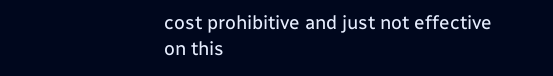cost prohibitive and just not effective on this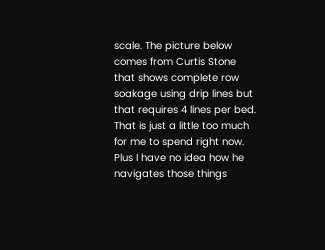scale. The picture below comes from Curtis Stone that shows complete row soakage using drip lines but that requires 4 lines per bed. That is just a little too much for me to spend right now. Plus I have no idea how he navigates those things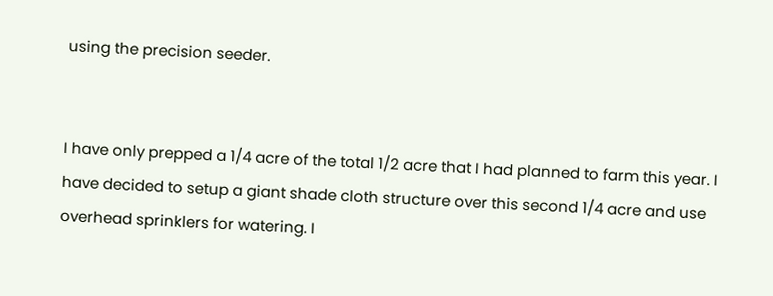using the precision seeder.


I have only prepped a 1/4 acre of the total 1/2 acre that I had planned to farm this year. I have decided to setup a giant shade cloth structure over this second 1/4 acre and use overhead sprinklers for watering. I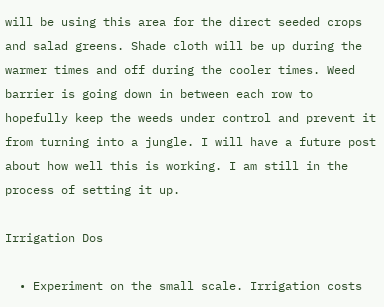will be using this area for the direct seeded crops and salad greens. Shade cloth will be up during the warmer times and off during the cooler times. Weed barrier is going down in between each row to hopefully keep the weeds under control and prevent it from turning into a jungle. I will have a future post about how well this is working. I am still in the process of setting it up.

Irrigation Dos

  • Experiment on the small scale. Irrigation costs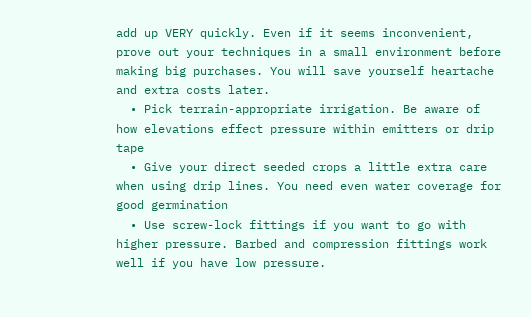add up VERY quickly. Even if it seems inconvenient, prove out your techniques in a small environment before making big purchases. You will save yourself heartache and extra costs later.
  • Pick terrain-appropriate irrigation. Be aware of how elevations effect pressure within emitters or drip tape
  • Give your direct seeded crops a little extra care when using drip lines. You need even water coverage for good germination
  • Use screw-lock fittings if you want to go with higher pressure. Barbed and compression fittings work well if you have low pressure.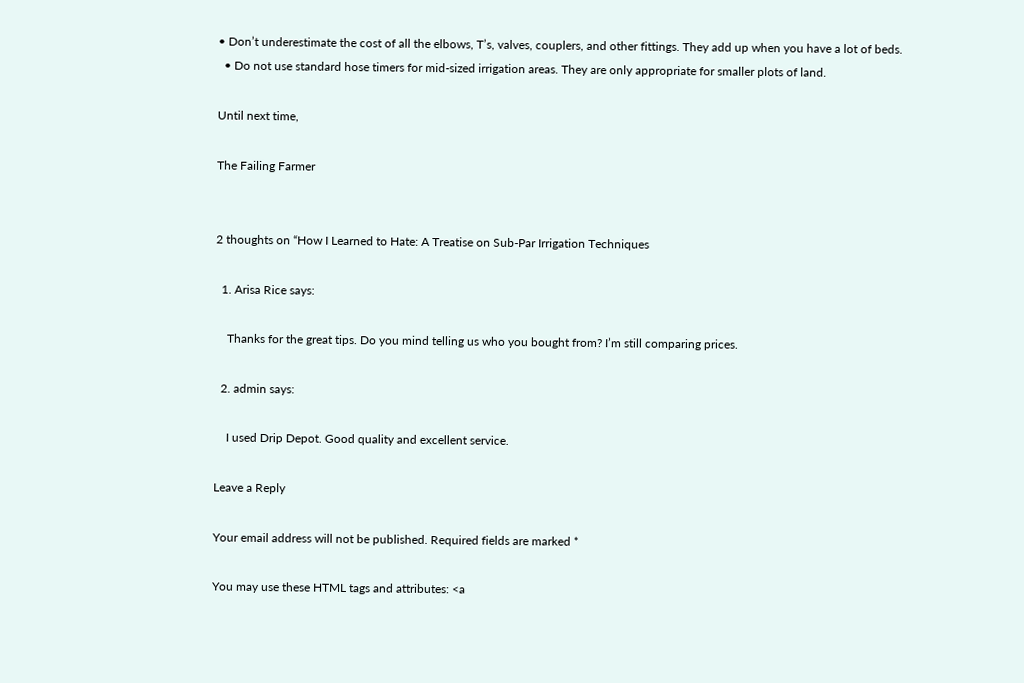• Don’t underestimate the cost of all the elbows, T’s, valves, couplers, and other fittings. They add up when you have a lot of beds.
  • Do not use standard hose timers for mid-sized irrigation areas. They are only appropriate for smaller plots of land.

Until next time,

The Failing Farmer


2 thoughts on “How I Learned to Hate: A Treatise on Sub-Par Irrigation Techniques

  1. Arisa Rice says:

    Thanks for the great tips. Do you mind telling us who you bought from? I’m still comparing prices.

  2. admin says:

    I used Drip Depot. Good quality and excellent service.

Leave a Reply

Your email address will not be published. Required fields are marked *

You may use these HTML tags and attributes: <a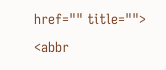href="" title=""> <abbr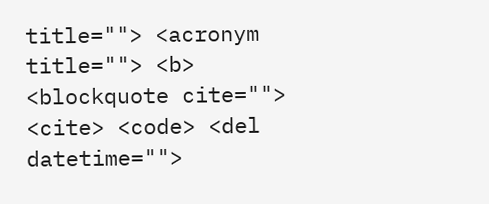title=""> <acronym title=""> <b> <blockquote cite=""> <cite> <code> <del datetime="">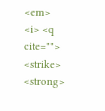<em> <i> <q cite=""> <strike> <strong>